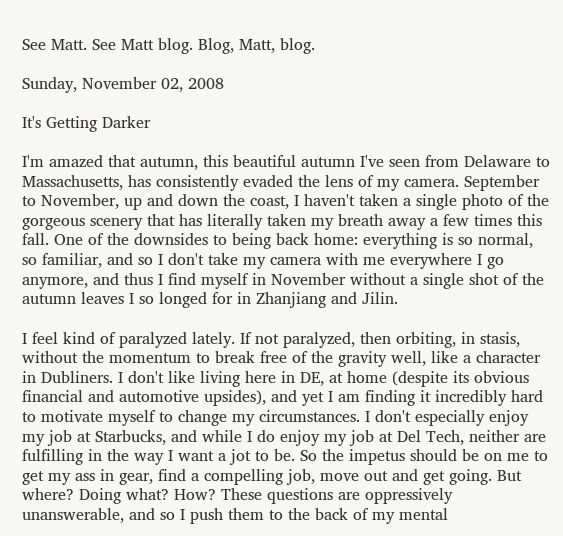See Matt. See Matt blog. Blog, Matt, blog.

Sunday, November 02, 2008

It's Getting Darker

I'm amazed that autumn, this beautiful autumn I've seen from Delaware to Massachusetts, has consistently evaded the lens of my camera. September to November, up and down the coast, I haven't taken a single photo of the gorgeous scenery that has literally taken my breath away a few times this fall. One of the downsides to being back home: everything is so normal, so familiar, and so I don't take my camera with me everywhere I go anymore, and thus I find myself in November without a single shot of the autumn leaves I so longed for in Zhanjiang and Jilin.

I feel kind of paralyzed lately. If not paralyzed, then orbiting, in stasis, without the momentum to break free of the gravity well, like a character in Dubliners. I don't like living here in DE, at home (despite its obvious financial and automotive upsides), and yet I am finding it incredibly hard to motivate myself to change my circumstances. I don't especially enjoy my job at Starbucks, and while I do enjoy my job at Del Tech, neither are fulfilling in the way I want a jot to be. So the impetus should be on me to get my ass in gear, find a compelling job, move out and get going. But where? Doing what? How? These questions are oppressively unanswerable, and so I push them to the back of my mental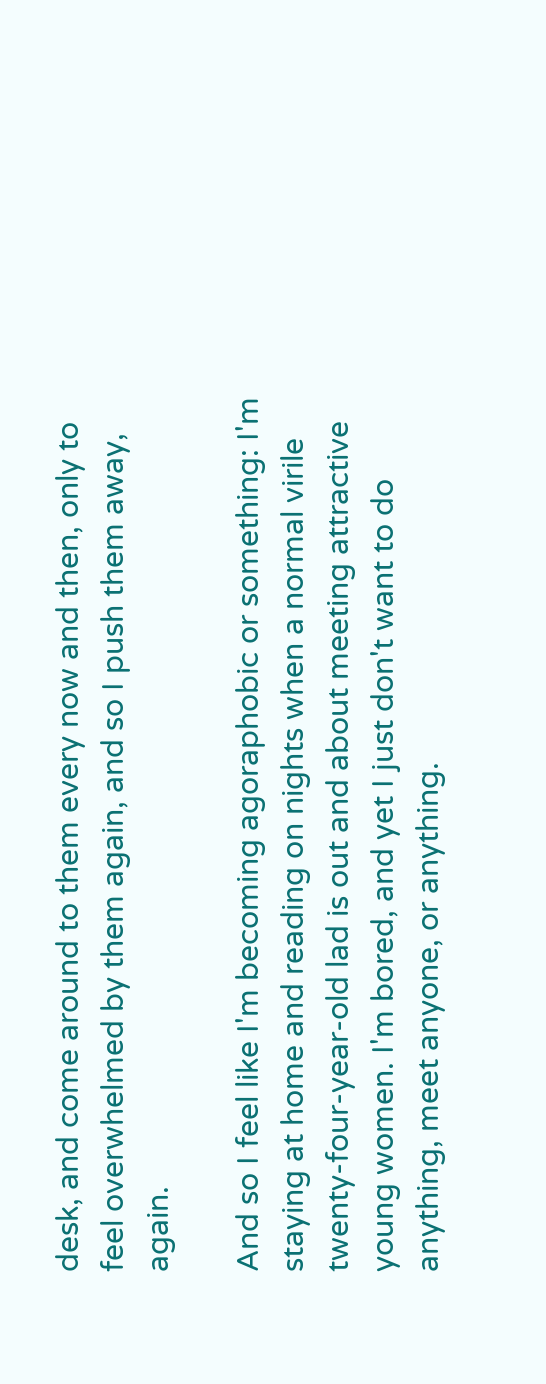desk, and come around to them every now and then, only to feel overwhelmed by them again, and so I push them away, again.

And so I feel like I'm becoming agoraphobic or something: I'm staying at home and reading on nights when a normal virile twenty-four-year-old lad is out and about meeting attractive young women. I'm bored, and yet I just don't want to do anything, meet anyone, or anything.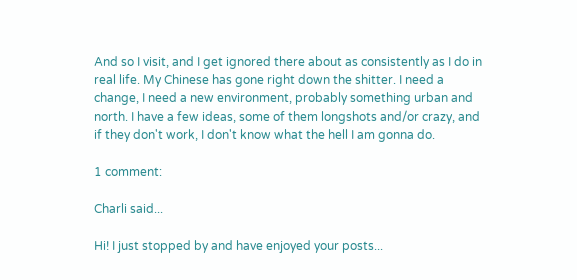And so I visit, and I get ignored there about as consistently as I do in real life. My Chinese has gone right down the shitter. I need a change, I need a new environment, probably something urban and north. I have a few ideas, some of them longshots and/or crazy, and if they don't work, I don't know what the hell I am gonna do.

1 comment:

Charli said...

Hi! I just stopped by and have enjoyed your posts...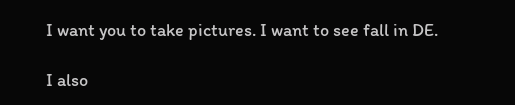I want you to take pictures. I want to see fall in DE.

I also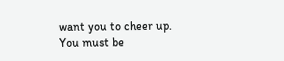want you to cheer up. You must be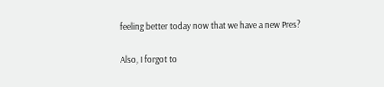feeling better today now that we have a new Pres?

Also, I forgot to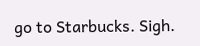go to Starbucks. Sigh.